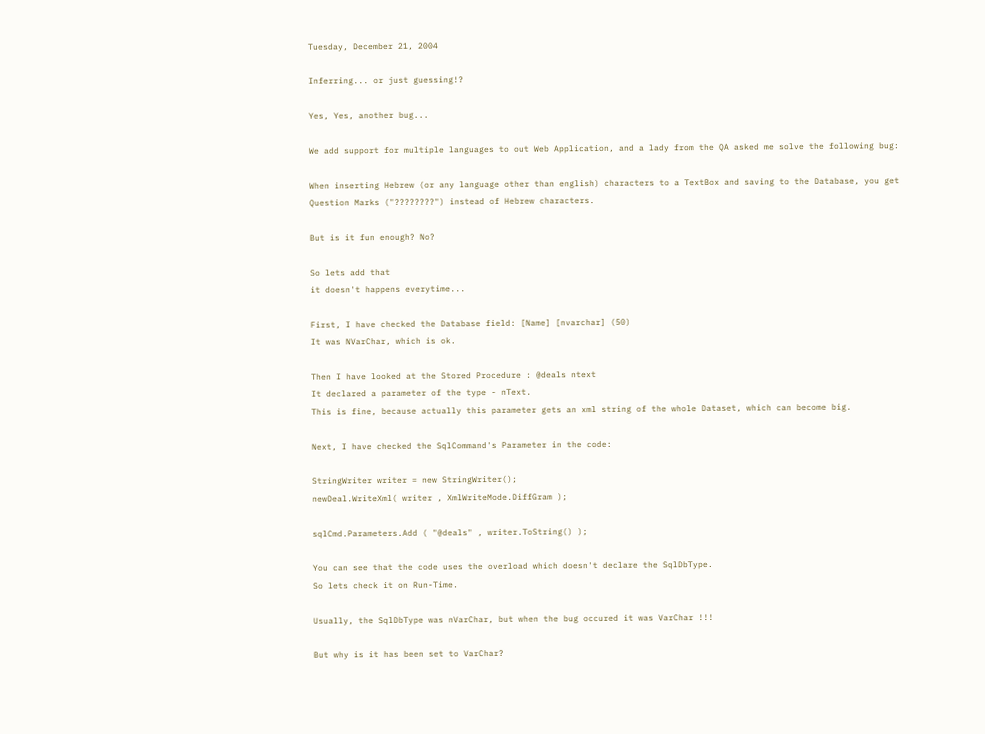Tuesday, December 21, 2004

Inferring... or just guessing!?

Yes, Yes, another bug...

We add support for multiple languages to out Web Application, and a lady from the QA asked me solve the following bug:

When inserting Hebrew (or any language other than english) characters to a TextBox and saving to the Database, you get Question Marks ("????????") instead of Hebrew characters.

But is it fun enough? No?

So lets add that
it doesn't happens everytime...

First, I have checked the Database field: [Name] [nvarchar] (50)
It was NVarChar, which is ok.

Then I have looked at the Stored Procedure : @deals ntext
It declared a parameter of the type - nText.
This is fine, because actually this parameter gets an xml string of the whole Dataset, which can become big.

Next, I have checked the SqlCommand's Parameter in the code:

StringWriter writer = new StringWriter();
newDeal.WriteXml( writer , XmlWriteMode.DiffGram );

sqlCmd.Parameters.Add ( "@deals" , writer.ToString() );

You can see that the code uses the overload which doesn't declare the SqlDbType.
So lets check it on Run-Time.

Usually, the SqlDbType was nVarChar, but when the bug occured it was VarChar !!!

But why is it has been set to VarChar?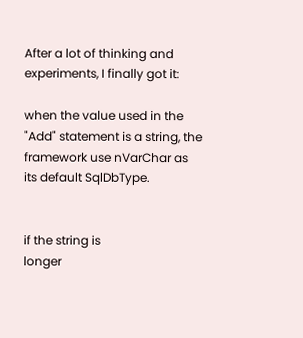After a lot of thinking and experiments, I finally got it:

when the value used in the "Add" statement is a string, the framework use nVarChar as its default SqlDbType.


if the string is
longer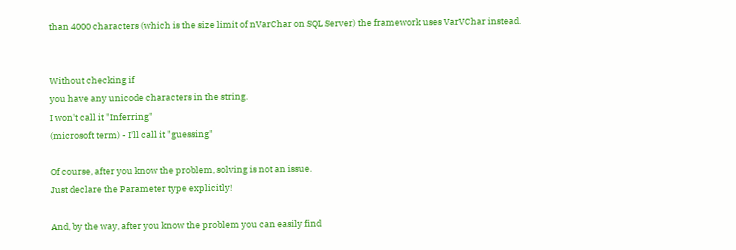than 4000 characters (which is the size limit of nVarChar on SQL Server) the framework uses VarVChar instead.


Without checking if
you have any unicode characters in the string.
I won't call it "Inferring"
(microsoft term) - I'll call it "guessing"

Of course, after you know the problem, solving is not an issue.
Just declare the Parameter type explicitly!

And, by the way, after you know the problem you can easily find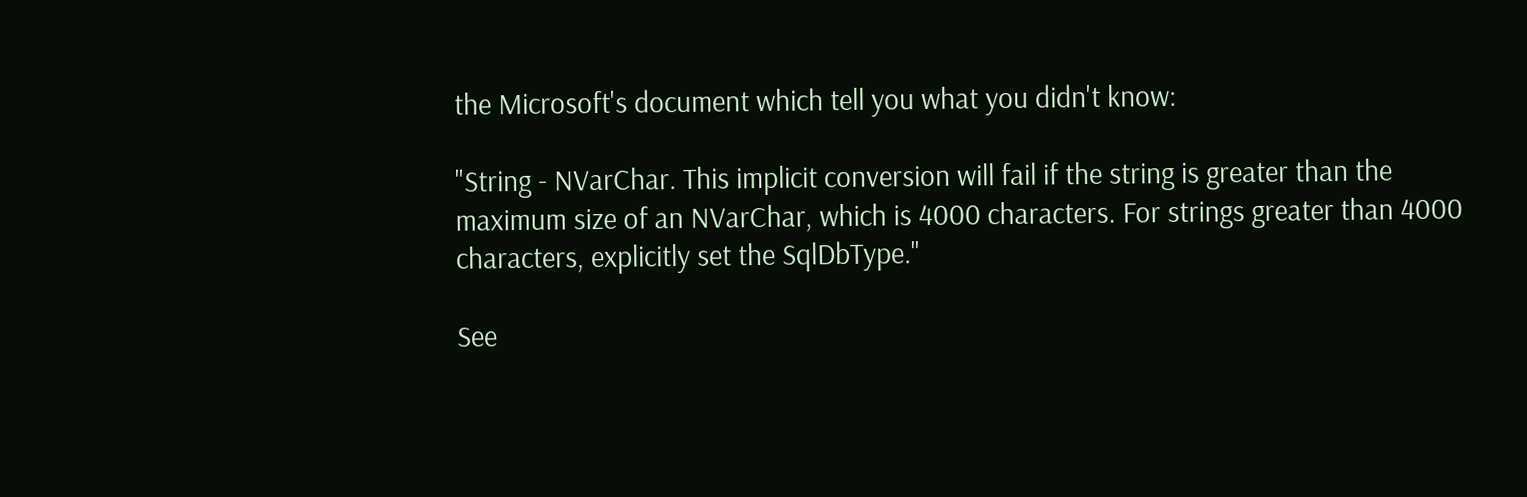the Microsoft's document which tell you what you didn't know:

"String - NVarChar. This implicit conversion will fail if the string is greater than the maximum size of an NVarChar, which is 4000 characters. For strings greater than 4000 characters, explicitly set the SqlDbType."

See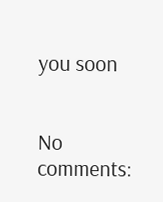you soon


No comments: